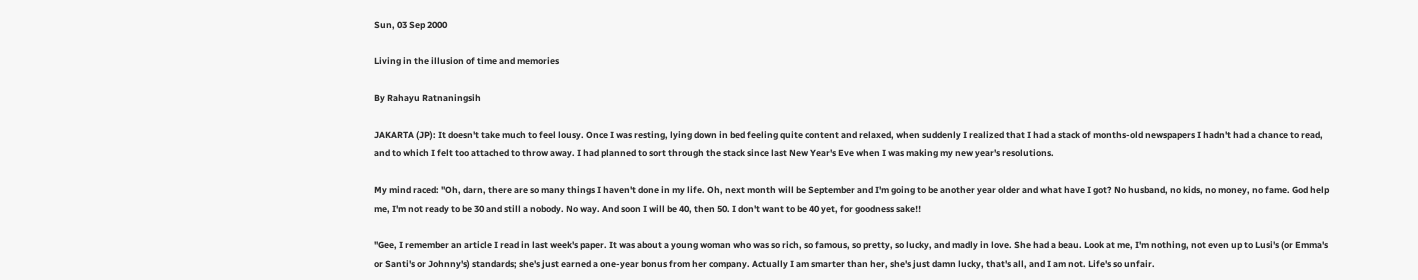Sun, 03 Sep 2000

Living in the illusion of time and memories

By Rahayu Ratnaningsih

JAKARTA (JP): It doesn't take much to feel lousy. Once I was resting, lying down in bed feeling quite content and relaxed, when suddenly I realized that I had a stack of months-old newspapers I hadn't had a chance to read, and to which I felt too attached to throw away. I had planned to sort through the stack since last New Year's Eve when I was making my new year's resolutions.

My mind raced: "Oh, darn, there are so many things I haven't done in my life. Oh, next month will be September and I'm going to be another year older and what have I got? No husband, no kids, no money, no fame. God help me, I'm not ready to be 30 and still a nobody. No way. And soon I will be 40, then 50. I don't want to be 40 yet, for goodness sake!!

"Gee, I remember an article I read in last week's paper. It was about a young woman who was so rich, so famous, so pretty, so lucky, and madly in love. She had a beau. Look at me, I'm nothing, not even up to Lusi's (or Emma's or Santi's or Johnny's) standards; she's just earned a one-year bonus from her company. Actually I am smarter than her, she's just damn lucky, that's all, and I am not. Life's so unfair.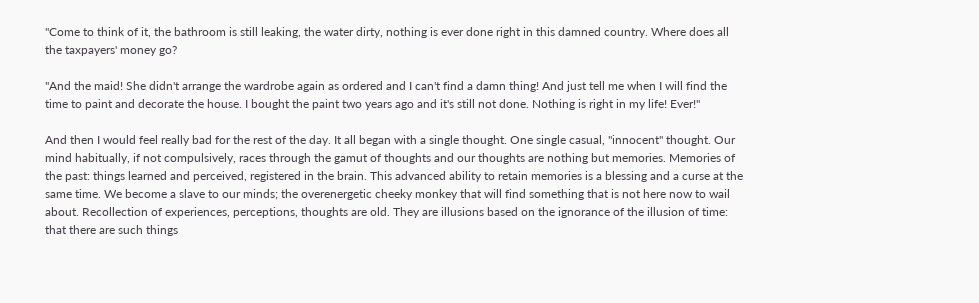"Come to think of it, the bathroom is still leaking, the water dirty, nothing is ever done right in this damned country. Where does all the taxpayers' money go?

"And the maid! She didn't arrange the wardrobe again as ordered and I can't find a damn thing! And just tell me when I will find the time to paint and decorate the house. I bought the paint two years ago and it's still not done. Nothing is right in my life! Ever!"

And then I would feel really bad for the rest of the day. It all began with a single thought. One single casual, "innocent" thought. Our mind habitually, if not compulsively, races through the gamut of thoughts and our thoughts are nothing but memories. Memories of the past: things learned and perceived, registered in the brain. This advanced ability to retain memories is a blessing and a curse at the same time. We become a slave to our minds; the overenergetic cheeky monkey that will find something that is not here now to wail about. Recollection of experiences, perceptions, thoughts are old. They are illusions based on the ignorance of the illusion of time: that there are such things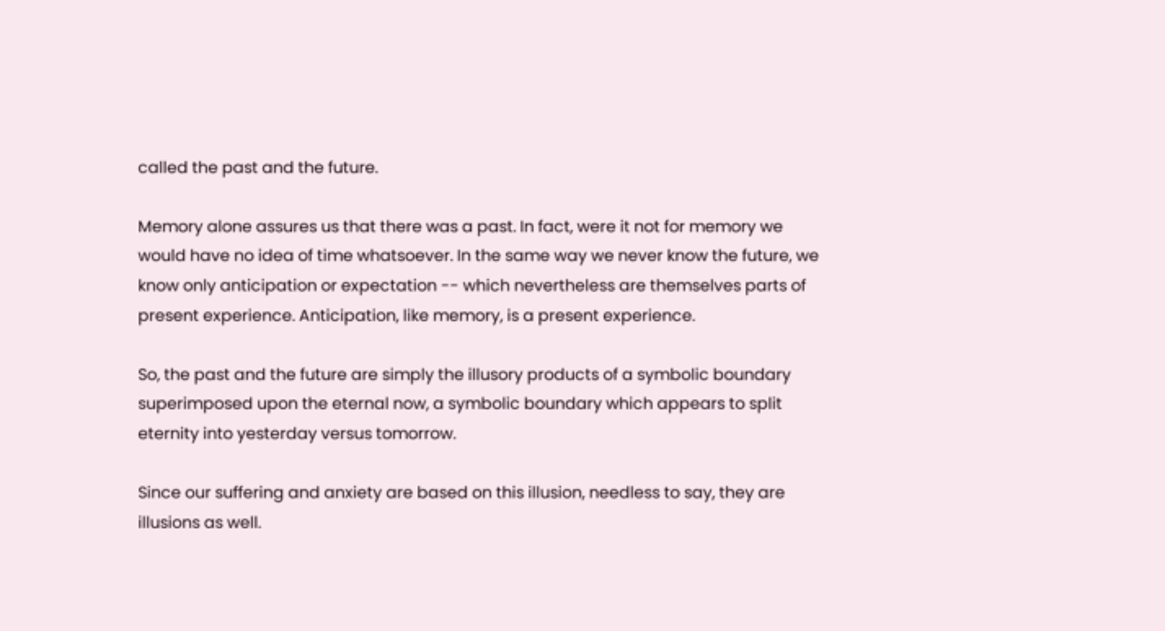called the past and the future.

Memory alone assures us that there was a past. In fact, were it not for memory we would have no idea of time whatsoever. In the same way we never know the future, we know only anticipation or expectation -- which nevertheless are themselves parts of present experience. Anticipation, like memory, is a present experience.

So, the past and the future are simply the illusory products of a symbolic boundary superimposed upon the eternal now, a symbolic boundary which appears to split eternity into yesterday versus tomorrow.

Since our suffering and anxiety are based on this illusion, needless to say, they are illusions as well.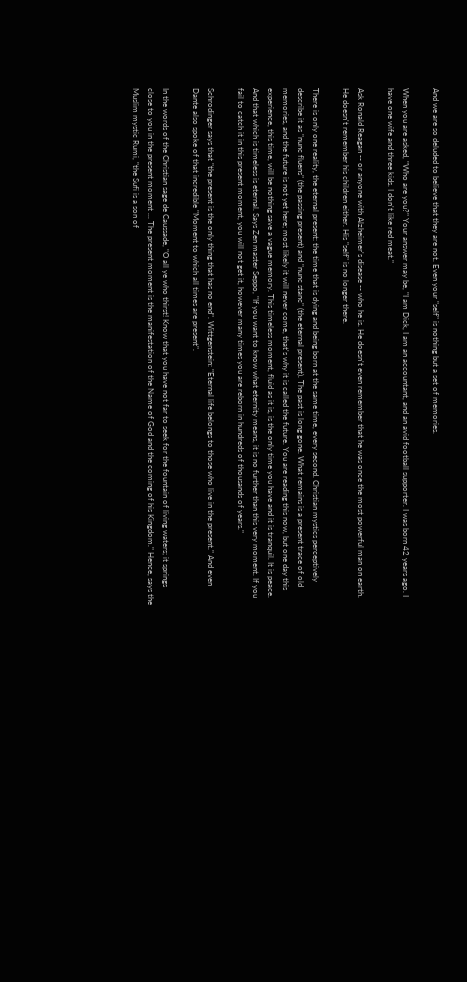And we are so deluded to believe that they are not. Even your "self" is nothing but a set of memories.

When you are asked, "Who are you?" Your answer may be, "I am Dick, I am an accountant, and an avid football supporter. I was born 42 years ago. I have one wife and three kids. I don't like red meat."

Ask Ronald Reagan -- or anyone with Alzheimer's disease -- who he is. He doesn't even remember that he was once the most powerful man on earth. He doesn't remember his children either. His "self" is no longer there.

There is only one reality, the eternal present: the time that is dying and being born at the same time, every second. Christian mystics perceptively describe it as "nunc fluens" (the passing present) and "nunc stanc" (the eternal present). The past is long gone. What remains is a present trace of old memories, and the future is not yet here; most likely it will never come, that's why it is called the future. You are reading this now, but one day this experience, this time, will be nothing save a vague memory. This timeless moment, fluid as it is, is the only time you have and it is tranquil. It is peace. And that which is timeless is eternal. Says Zen master Seppo, "If you want to know what eternity means, it is no further than this very moment. If you fail to catch it in this present moment, you will not get it, however many times you are reborn in hundreds of thousands of years."

Schrodinger says that "the present is the only thing that has no end". Wittgenstein: "Eternal life belongs to those who live in the present." And even Dante also spoke of that incredible "Moment to which all times are present".

In the words of the Christian sage de Caussade, "O all ye who thirst! Know that you have not far to seek for the fountain of living waters; it springs close to you in the present moment ... The present moment is the manifestation of the Name of God and the coming of his Kingdom." Hence, says the Muslim mystic Rumi, "the Sufi is a son of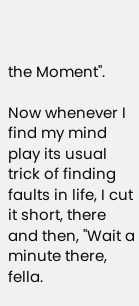the Moment".

Now whenever I find my mind play its usual trick of finding faults in life, I cut it short, there and then, "Wait a minute there, fella.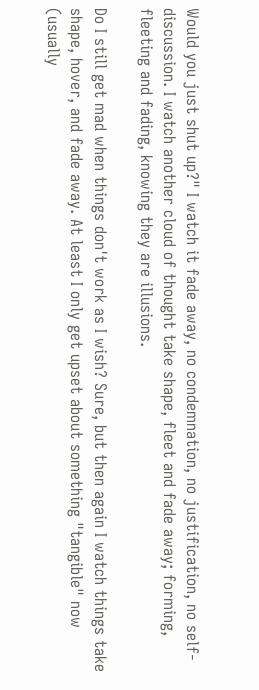Would you just shut up?" I watch it fade away, no condemnation, no justification, no self-discussion. I watch another cloud of thought take shape, fleet and fade away; forming, fleeting and fading, knowing they are illusions.

Do I still get mad when things don't work as I wish? Sure, but then again I watch things take shape, hover, and fade away. At least I only get upset about something "tangible" now (usually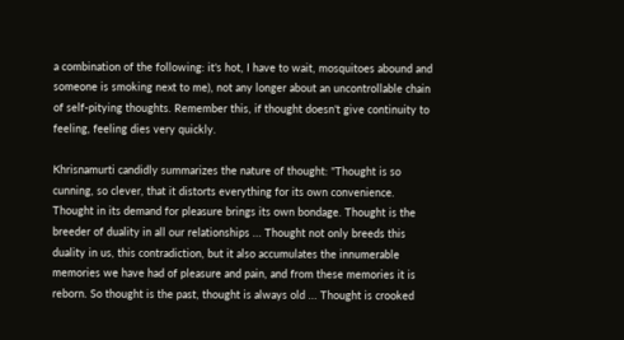a combination of the following: it's hot, I have to wait, mosquitoes abound and someone is smoking next to me), not any longer about an uncontrollable chain of self-pitying thoughts. Remember this, if thought doesn't give continuity to feeling, feeling dies very quickly.

Khrisnamurti candidly summarizes the nature of thought: "Thought is so cunning, so clever, that it distorts everything for its own convenience. Thought in its demand for pleasure brings its own bondage. Thought is the breeder of duality in all our relationships ... Thought not only breeds this duality in us, this contradiction, but it also accumulates the innumerable memories we have had of pleasure and pain, and from these memories it is reborn. So thought is the past, thought is always old ... Thought is crooked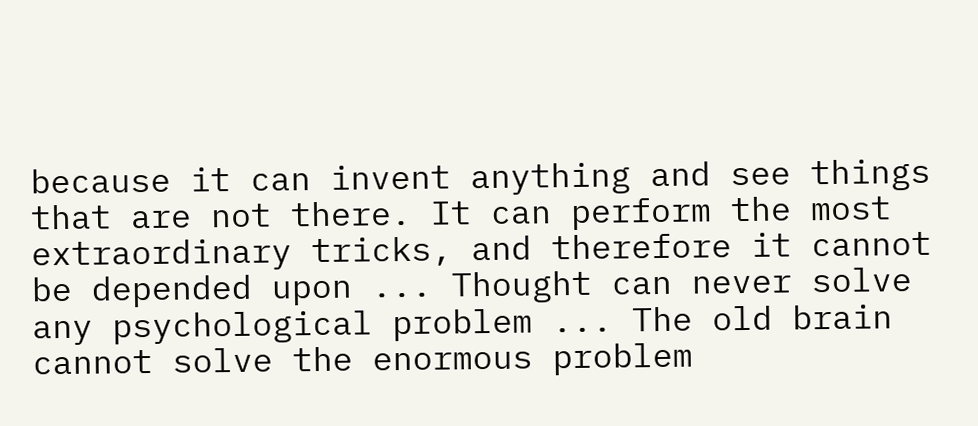because it can invent anything and see things that are not there. It can perform the most extraordinary tricks, and therefore it cannot be depended upon ... Thought can never solve any psychological problem ... The old brain cannot solve the enormous problem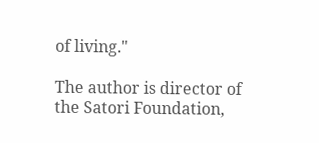of living."

The author is director of the Satori Foundation,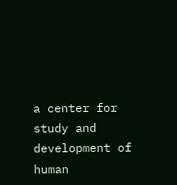a center for study and development of human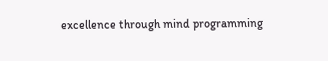excellence through mind programming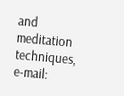and meditation techniques, e-mail: